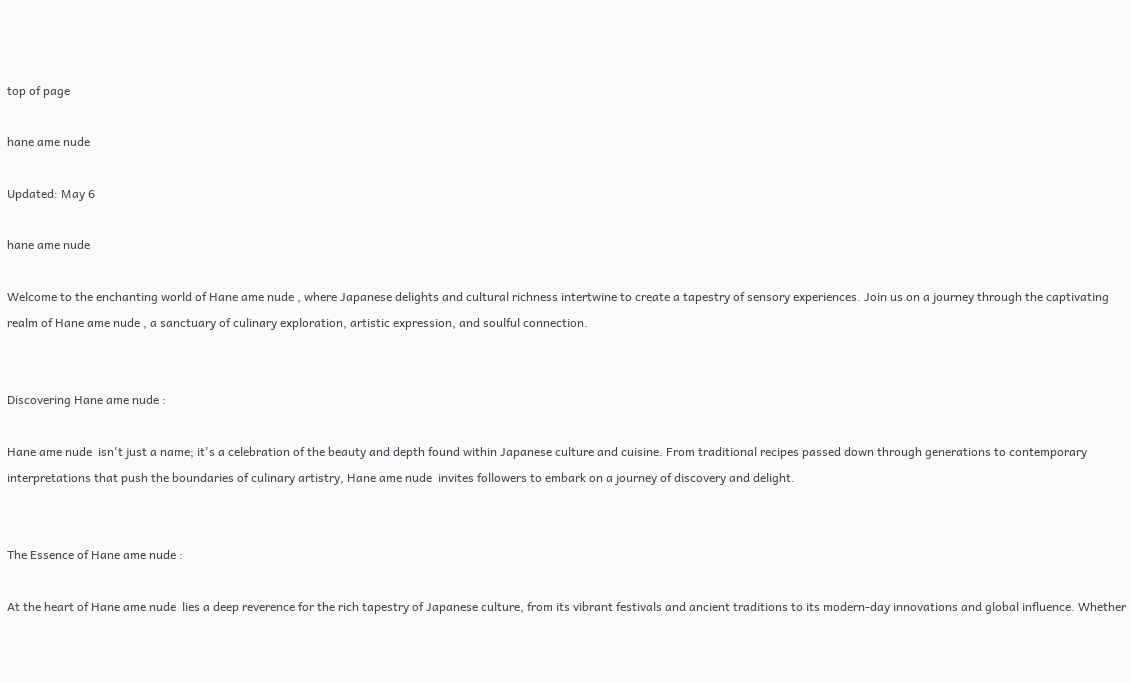top of page

hane ame nude

Updated: May 6

hane ame nude

Welcome to the enchanting world of Hane ame nude , where Japanese delights and cultural richness intertwine to create a tapestry of sensory experiences. Join us on a journey through the captivating realm of Hane ame nude , a sanctuary of culinary exploration, artistic expression, and soulful connection.


Discovering Hane ame nude :

Hane ame nude  isn't just a name; it's a celebration of the beauty and depth found within Japanese culture and cuisine. From traditional recipes passed down through generations to contemporary interpretations that push the boundaries of culinary artistry, Hane ame nude  invites followers to embark on a journey of discovery and delight.


The Essence of Hane ame nude :

At the heart of Hane ame nude  lies a deep reverence for the rich tapestry of Japanese culture, from its vibrant festivals and ancient traditions to its modern-day innovations and global influence. Whether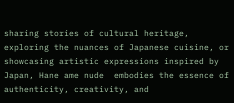sharing stories of cultural heritage, exploring the nuances of Japanese cuisine, or showcasing artistic expressions inspired by Japan, Hane ame nude  embodies the essence of authenticity, creativity, and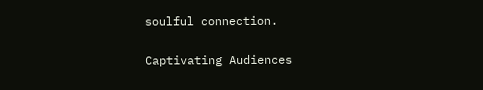soulful connection.


Captivating Audiences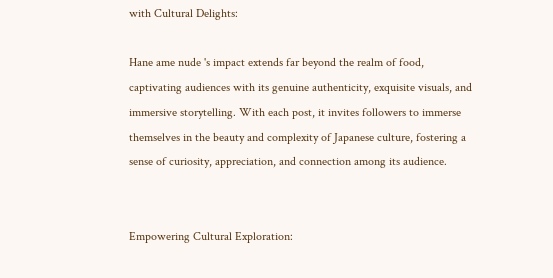with Cultural Delights:

Hane ame nude 's impact extends far beyond the realm of food, captivating audiences with its genuine authenticity, exquisite visuals, and immersive storytelling. With each post, it invites followers to immerse themselves in the beauty and complexity of Japanese culture, fostering a sense of curiosity, appreciation, and connection among its audience.


Empowering Cultural Exploration: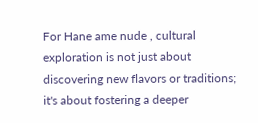For Hane ame nude , cultural exploration is not just about discovering new flavors or traditions; it's about fostering a deeper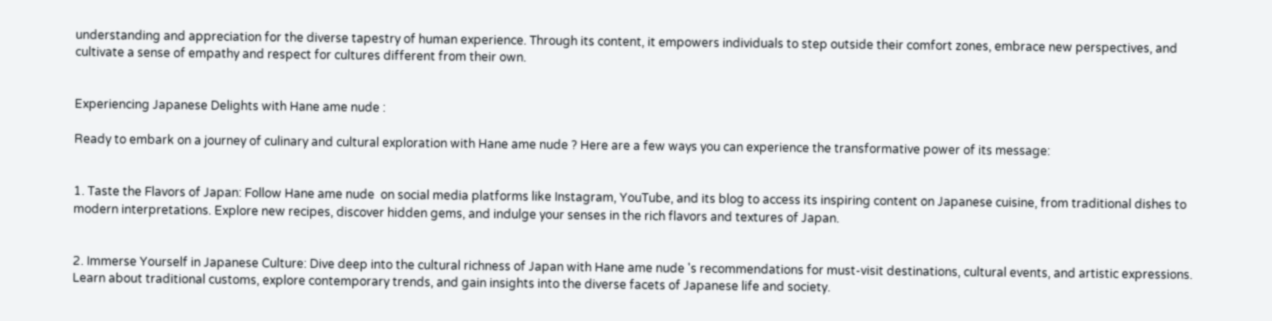understanding and appreciation for the diverse tapestry of human experience. Through its content, it empowers individuals to step outside their comfort zones, embrace new perspectives, and cultivate a sense of empathy and respect for cultures different from their own.


Experiencing Japanese Delights with Hane ame nude :

Ready to embark on a journey of culinary and cultural exploration with Hane ame nude ? Here are a few ways you can experience the transformative power of its message:


1. Taste the Flavors of Japan: Follow Hane ame nude  on social media platforms like Instagram, YouTube, and its blog to access its inspiring content on Japanese cuisine, from traditional dishes to modern interpretations. Explore new recipes, discover hidden gems, and indulge your senses in the rich flavors and textures of Japan.


2. Immerse Yourself in Japanese Culture: Dive deep into the cultural richness of Japan with Hane ame nude 's recommendations for must-visit destinations, cultural events, and artistic expressions. Learn about traditional customs, explore contemporary trends, and gain insights into the diverse facets of Japanese life and society.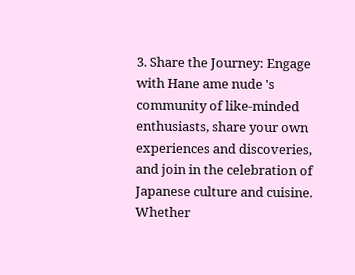3. Share the Journey: Engage with Hane ame nude 's community of like-minded enthusiasts, share your own experiences and discoveries, and join in the celebration of Japanese culture and cuisine. Whether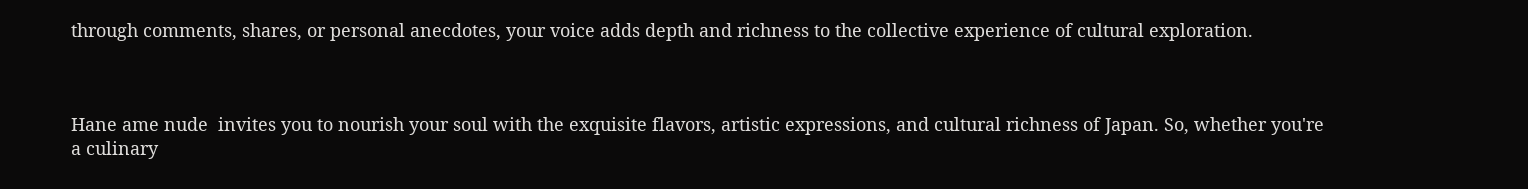through comments, shares, or personal anecdotes, your voice adds depth and richness to the collective experience of cultural exploration.



Hane ame nude  invites you to nourish your soul with the exquisite flavors, artistic expressions, and cultural richness of Japan. So, whether you're a culinary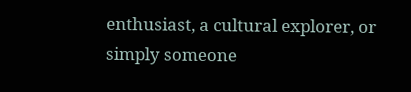enthusiast, a cultural explorer, or simply someone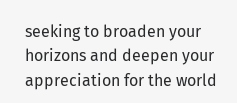seeking to broaden your horizons and deepen your appreciation for the world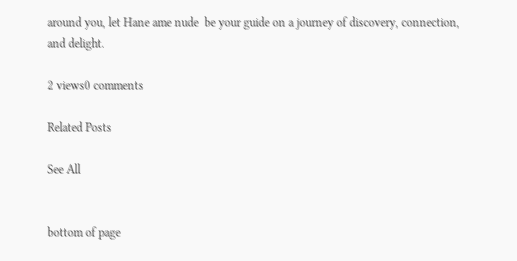around you, let Hane ame nude  be your guide on a journey of discovery, connection, and delight.

2 views0 comments

Related Posts

See All


bottom of page